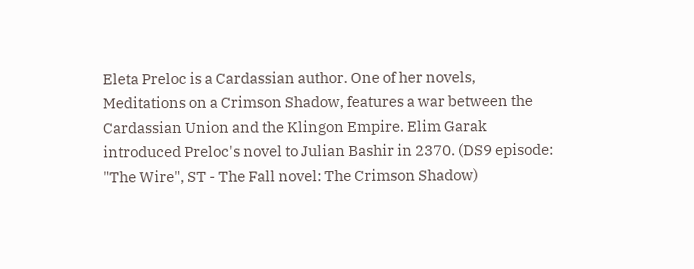Eleta Preloc is a Cardassian author. One of her novels, Meditations on a Crimson Shadow, features a war between the Cardassian Union and the Klingon Empire. Elim Garak introduced Preloc's novel to Julian Bashir in 2370. (DS9 episode: "The Wire", ST - The Fall novel: The Crimson Shadow)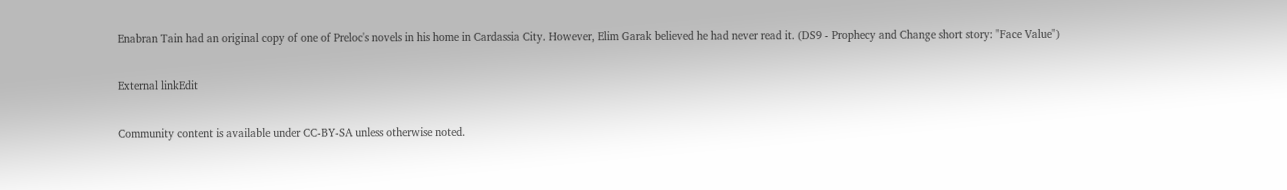Enabran Tain had an original copy of one of Preloc's novels in his home in Cardassia City. However, Elim Garak believed he had never read it. (DS9 - Prophecy and Change short story: "Face Value")

External linkEdit

Community content is available under CC-BY-SA unless otherwise noted.